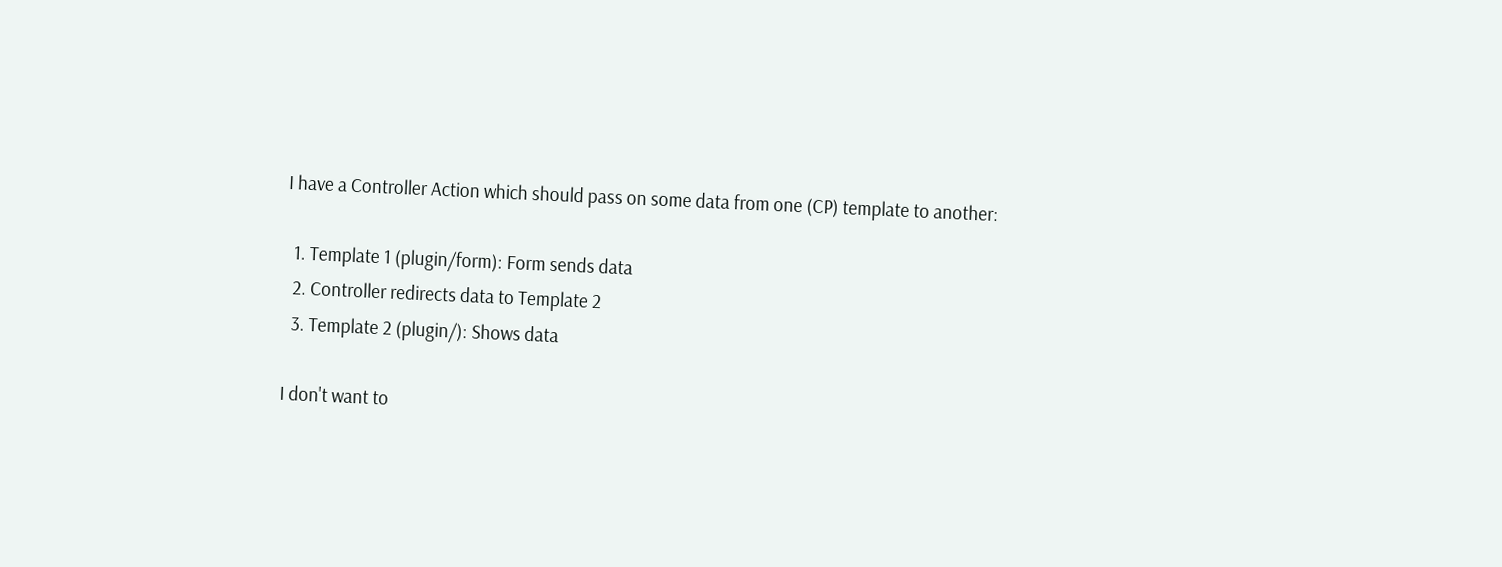I have a Controller Action which should pass on some data from one (CP) template to another:

  1. Template 1 (plugin/form): Form sends data
  2. Controller redirects data to Template 2
  3. Template 2 (plugin/): Shows data

I don't want to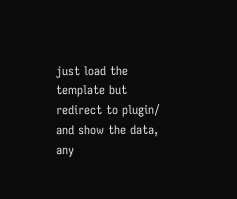just load the template but redirect to plugin/ and show the data, any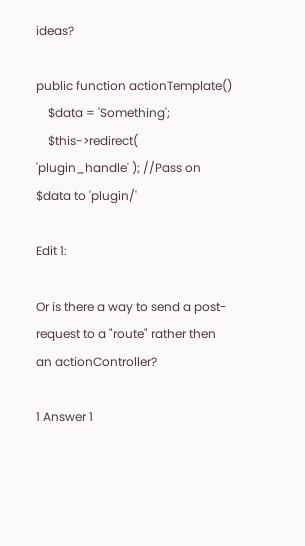ideas?

public function actionTemplate()
    $data = 'Something';
    $this->redirect( 'plugin_handle' ); //Pass on $data to 'plugin/'

Edit 1:

Or is there a way to send a post-request to a "route" rather then an actionController?

1 Answer 1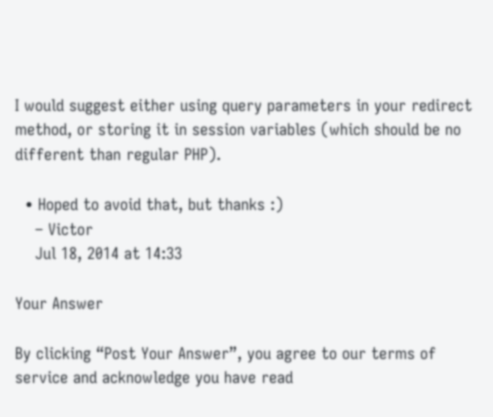I would suggest either using query parameters in your redirect method, or storing it in session variables (which should be no different than regular PHP).

  • Hoped to avoid that, but thanks :)
    – Victor
    Jul 18, 2014 at 14:33

Your Answer

By clicking “Post Your Answer”, you agree to our terms of service and acknowledge you have read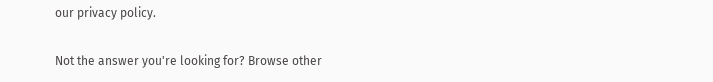our privacy policy.

Not the answer you're looking for? Browse other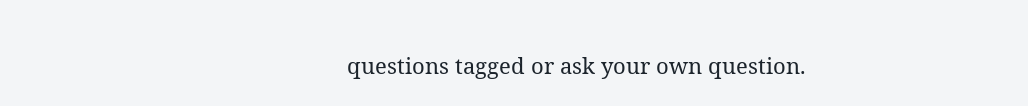questions tagged or ask your own question.